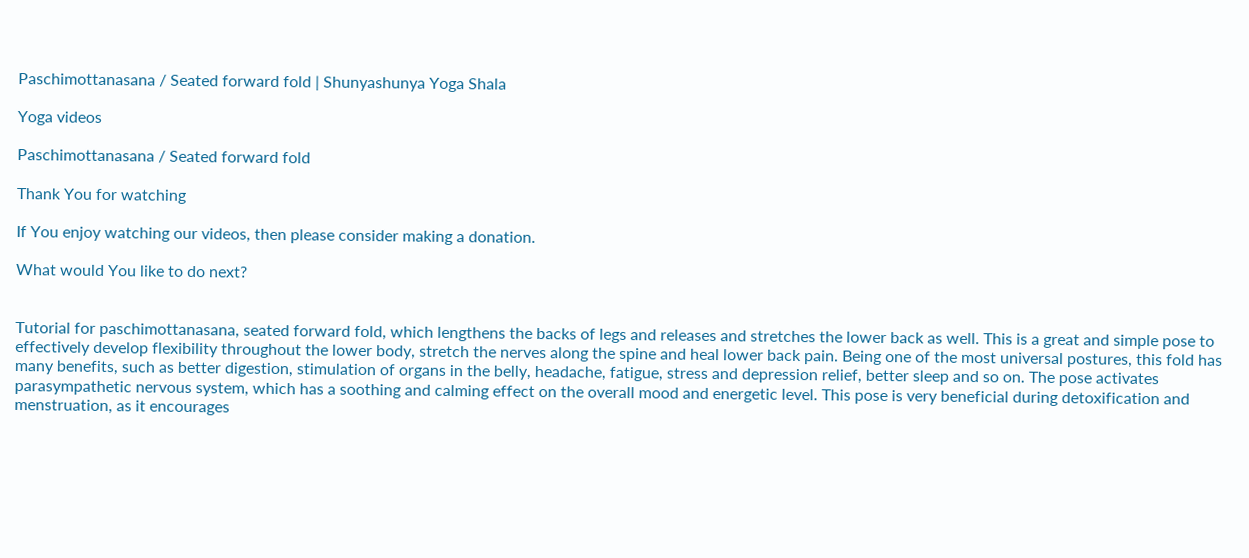Paschimottanasana / Seated forward fold | Shunyashunya Yoga Shala

Yoga videos

Paschimottanasana / Seated forward fold

Thank You for watching

If You enjoy watching our videos, then please consider making a donation.

What would You like to do next?


Tutorial for paschimottanasana, seated forward fold, which lengthens the backs of legs and releases and stretches the lower back as well. This is a great and simple pose to effectively develop flexibility throughout the lower body, stretch the nerves along the spine and heal lower back pain. Being one of the most universal postures, this fold has many benefits, such as better digestion, stimulation of organs in the belly, headache, fatigue, stress and depression relief, better sleep and so on. The pose activates parasympathetic nervous system, which has a soothing and calming effect on the overall mood and energetic level. This pose is very beneficial during detoxification and menstruation, as it encourages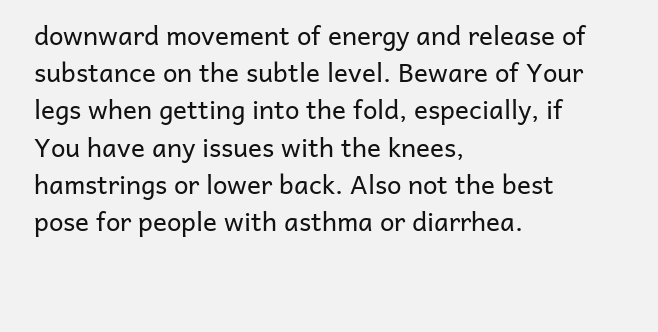downward movement of energy and release of substance on the subtle level. Beware of Your legs when getting into the fold, especially, if You have any issues with the knees, hamstrings or lower back. Also not the best pose for people with asthma or diarrhea.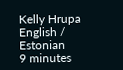Kelly Hrupa
English / Estonian
9 minutes